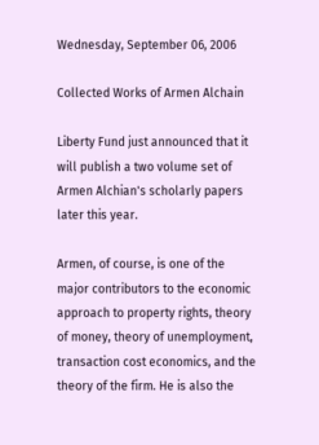Wednesday, September 06, 2006

Collected Works of Armen Alchain

Liberty Fund just announced that it will publish a two volume set of Armen Alchian's scholarly papers later this year.

Armen, of course, is one of the major contributors to the economic approach to property rights, theory of money, theory of unemployment, transaction cost economics, and the theory of the firm. He is also the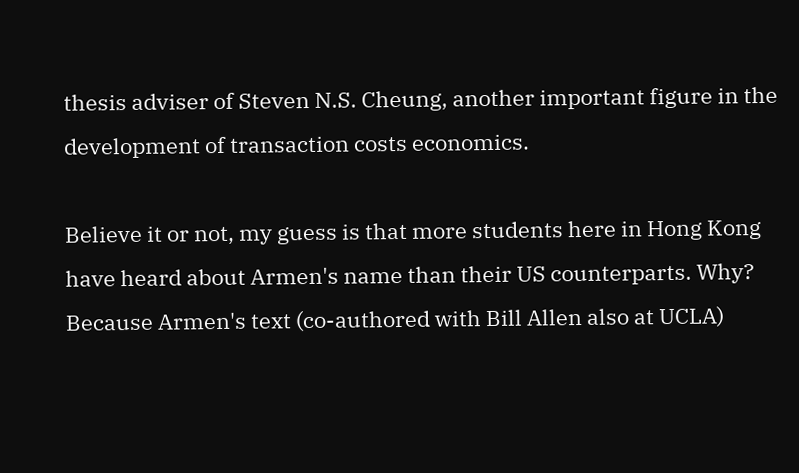thesis adviser of Steven N.S. Cheung, another important figure in the development of transaction costs economics.

Believe it or not, my guess is that more students here in Hong Kong have heard about Armen's name than their US counterparts. Why? Because Armen's text (co-authored with Bill Allen also at UCLA)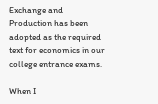Exchange and Production has been adopted as the required text for economics in our college entrance exams.

When I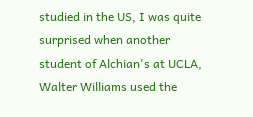studied in the US, I was quite surprised when another student of Alchian's at UCLA, Walter Williams used the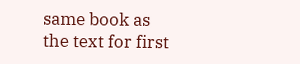same book as the text for first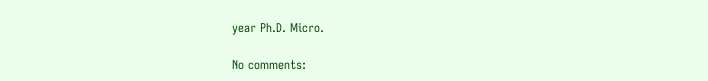year Ph.D. Micro.

No comments: